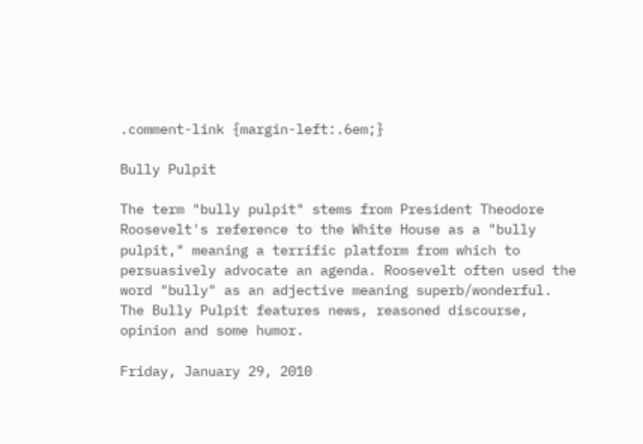.comment-link {margin-left:.6em;}

Bully Pulpit

The term "bully pulpit" stems from President Theodore Roosevelt's reference to the White House as a "bully pulpit," meaning a terrific platform from which to persuasively advocate an agenda. Roosevelt often used the word "bully" as an adjective meaning superb/wonderful. The Bully Pulpit features news, reasoned discourse, opinion and some humor.

Friday, January 29, 2010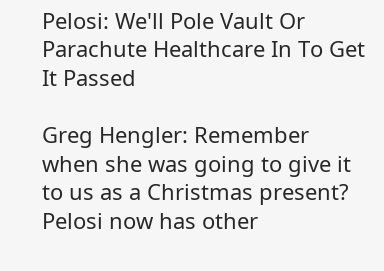Pelosi: We'll Pole Vault Or Parachute Healthcare In To Get It Passed

Greg Hengler: Remember when she was going to give it to us as a Christmas present? Pelosi now has other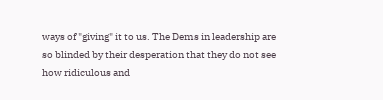ways of "giving" it to us. The Dems in leadership are so blinded by their desperation that they do not see how ridiculous and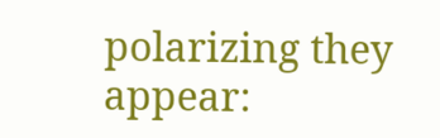polarizing they appear: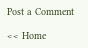Post a Comment

<< Home